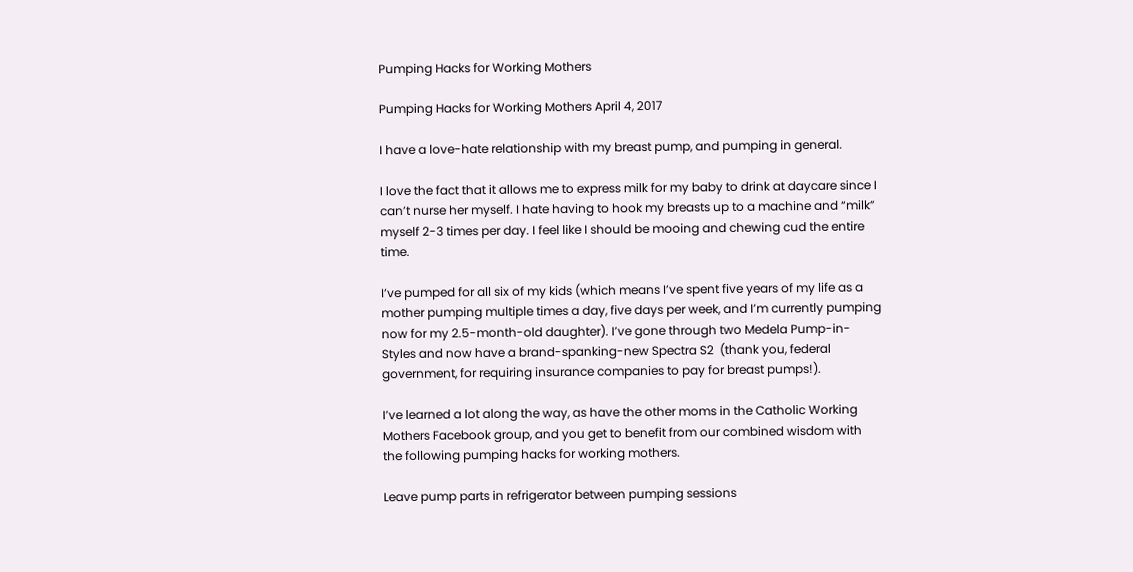Pumping Hacks for Working Mothers

Pumping Hacks for Working Mothers April 4, 2017

I have a love-hate relationship with my breast pump, and pumping in general.

I love the fact that it allows me to express milk for my baby to drink at daycare since I can’t nurse her myself. I hate having to hook my breasts up to a machine and “milk” myself 2-3 times per day. I feel like I should be mooing and chewing cud the entire time.

I’ve pumped for all six of my kids (which means I’ve spent five years of my life as a mother pumping multiple times a day, five days per week, and I’m currently pumping now for my 2.5-month-old daughter). I’ve gone through two Medela Pump-in-Styles and now have a brand-spanking-new Spectra S2  (thank you, federal government, for requiring insurance companies to pay for breast pumps!).

I’ve learned a lot along the way, as have the other moms in the Catholic Working Mothers Facebook group, and you get to benefit from our combined wisdom with the following pumping hacks for working mothers.

Leave pump parts in refrigerator between pumping sessions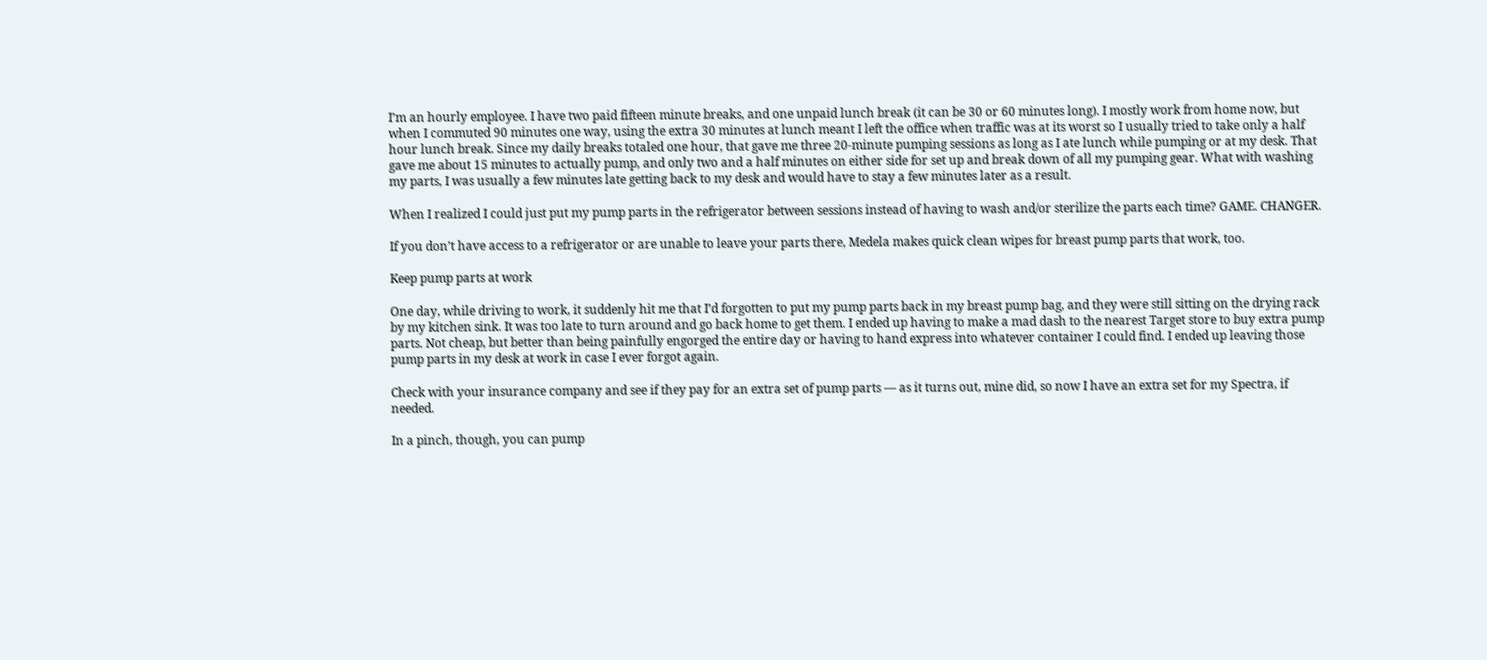I’m an hourly employee. I have two paid fifteen minute breaks, and one unpaid lunch break (it can be 30 or 60 minutes long). I mostly work from home now, but when I commuted 90 minutes one way, using the extra 30 minutes at lunch meant I left the office when traffic was at its worst so I usually tried to take only a half hour lunch break. Since my daily breaks totaled one hour, that gave me three 20-minute pumping sessions as long as I ate lunch while pumping or at my desk. That gave me about 15 minutes to actually pump, and only two and a half minutes on either side for set up and break down of all my pumping gear. What with washing my parts, I was usually a few minutes late getting back to my desk and would have to stay a few minutes later as a result.

When I realized I could just put my pump parts in the refrigerator between sessions instead of having to wash and/or sterilize the parts each time? GAME. CHANGER.

If you don’t have access to a refrigerator or are unable to leave your parts there, Medela makes quick clean wipes for breast pump parts that work, too.

Keep pump parts at work

One day, while driving to work, it suddenly hit me that I’d forgotten to put my pump parts back in my breast pump bag, and they were still sitting on the drying rack by my kitchen sink. It was too late to turn around and go back home to get them. I ended up having to make a mad dash to the nearest Target store to buy extra pump parts. Not cheap, but better than being painfully engorged the entire day or having to hand express into whatever container I could find. I ended up leaving those pump parts in my desk at work in case I ever forgot again.

Check with your insurance company and see if they pay for an extra set of pump parts — as it turns out, mine did, so now I have an extra set for my Spectra, if needed.

In a pinch, though, you can pump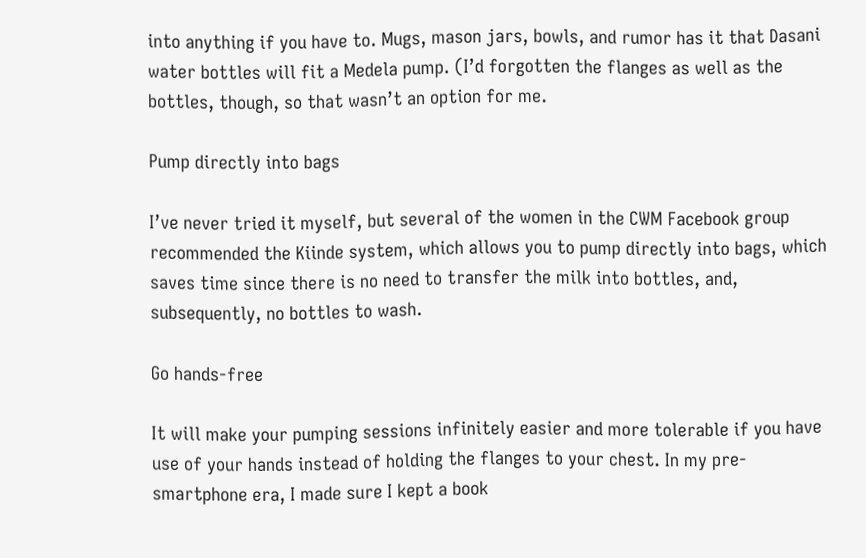into anything if you have to. Mugs, mason jars, bowls, and rumor has it that Dasani water bottles will fit a Medela pump. (I’d forgotten the flanges as well as the bottles, though, so that wasn’t an option for me.

Pump directly into bags

I’ve never tried it myself, but several of the women in the CWM Facebook group recommended the Kiinde system, which allows you to pump directly into bags, which saves time since there is no need to transfer the milk into bottles, and, subsequently, no bottles to wash.

Go hands-free

It will make your pumping sessions infinitely easier and more tolerable if you have use of your hands instead of holding the flanges to your chest. In my pre-smartphone era, I made sure I kept a book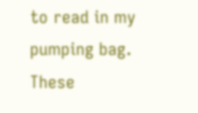to read in my pumping bag. These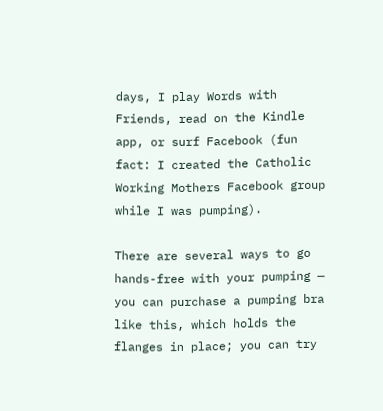days, I play Words with Friends, read on the Kindle app, or surf Facebook (fun fact: I created the Catholic Working Mothers Facebook group while I was pumping).

There are several ways to go hands-free with your pumping — you can purchase a pumping bra like this, which holds the flanges in place; you can try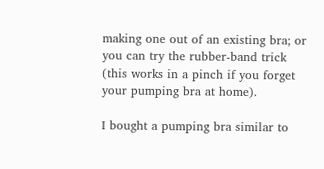making one out of an existing bra; or you can try the rubber-band trick (this works in a pinch if you forget your pumping bra at home).

I bought a pumping bra similar to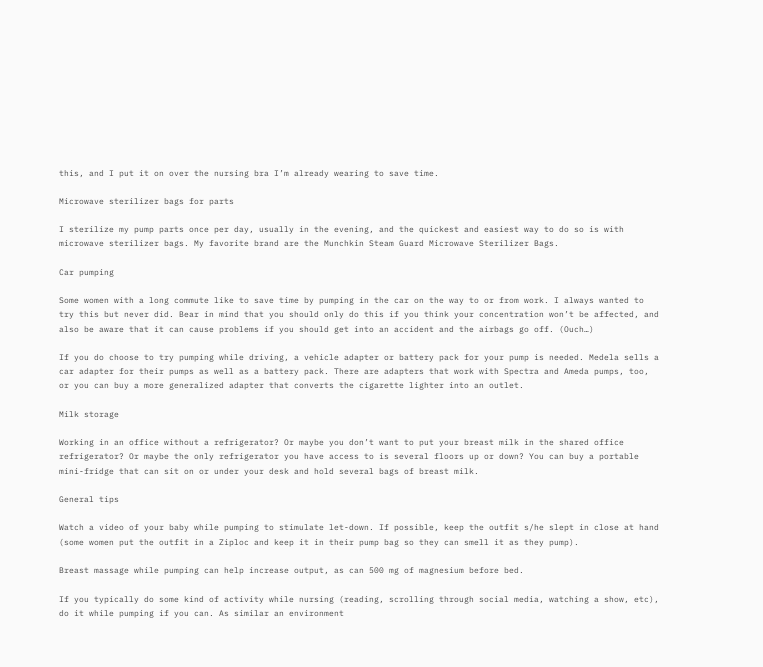this, and I put it on over the nursing bra I’m already wearing to save time.

Microwave sterilizer bags for parts

I sterilize my pump parts once per day, usually in the evening, and the quickest and easiest way to do so is with microwave sterilizer bags. My favorite brand are the Munchkin Steam Guard Microwave Sterilizer Bags.

Car pumping

Some women with a long commute like to save time by pumping in the car on the way to or from work. I always wanted to try this but never did. Bear in mind that you should only do this if you think your concentration won’t be affected, and also be aware that it can cause problems if you should get into an accident and the airbags go off. (Ouch…)

If you do choose to try pumping while driving, a vehicle adapter or battery pack for your pump is needed. Medela sells a car adapter for their pumps as well as a battery pack. There are adapters that work with Spectra and Ameda pumps, too, or you can buy a more generalized adapter that converts the cigarette lighter into an outlet.

Milk storage

Working in an office without a refrigerator? Or maybe you don’t want to put your breast milk in the shared office refrigerator? Or maybe the only refrigerator you have access to is several floors up or down? You can buy a portable mini-fridge that can sit on or under your desk and hold several bags of breast milk.

General tips

Watch a video of your baby while pumping to stimulate let-down. If possible, keep the outfit s/he slept in close at hand (some women put the outfit in a Ziploc and keep it in their pump bag so they can smell it as they pump).

Breast massage while pumping can help increase output, as can 500 mg of magnesium before bed.

If you typically do some kind of activity while nursing (reading, scrolling through social media, watching a show, etc), do it while pumping if you can. As similar an environment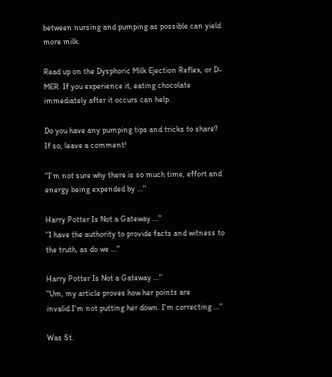between nursing and pumping as possible can yield more milk.

Read up on the Dysphoric Milk Ejection Reflex, or D-MER. If you experience it, eating chocolate immediately after it occurs can help.

Do you have any pumping tips and tricks to share? If so, leave a comment!

"I'm not sure why there is so much time, effort and energy being expended by ..."

Harry Potter Is Not a Gateway ..."
"I have the authority to provide facts and witness to the truth, as do we ..."

Harry Potter Is Not a Gateway ..."
"Um, my article proves how her points are invalid.I'm not putting her down. I'm correcting ..."

Was St.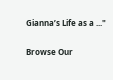Gianna’s Life as a ..."

Browse Our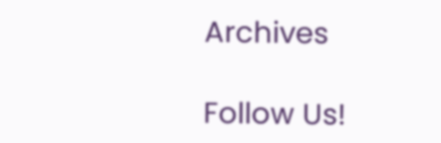Archives

Follow Us!